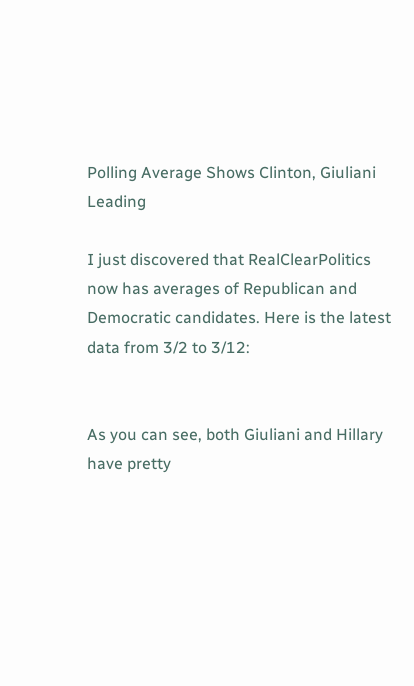Polling Average Shows Clinton, Giuliani Leading

I just discovered that RealClearPolitics now has averages of Republican and Democratic candidates. Here is the latest data from 3/2 to 3/12:


As you can see, both Giuliani and Hillary have pretty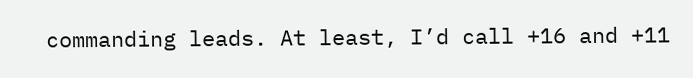commanding leads. At least, I’d call +16 and +11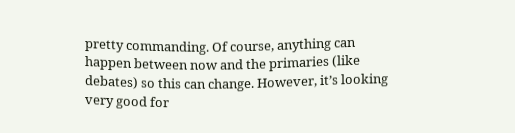pretty commanding. Of course, anything can happen between now and the primaries (like debates) so this can change. However, it’s looking very good for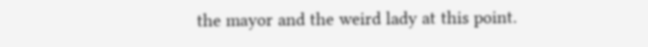the mayor and the weird lady at this point.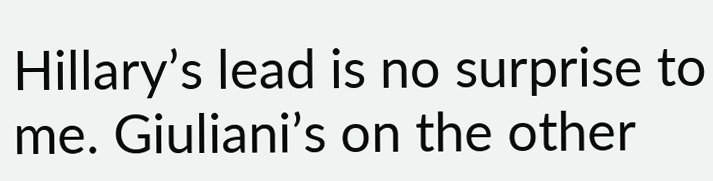Hillary’s lead is no surprise to me. Giuliani’s on the other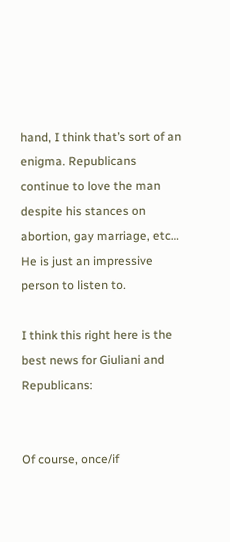hand, I think that’s sort of an enigma. Republicans continue to love the man despite his stances on abortion, gay marriage, etc… He is just an impressive person to listen to.

I think this right here is the best news for Giuliani and Republicans:


Of course, once/if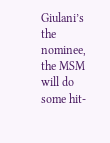Giulani’s the nominee, the MSM will do some hit-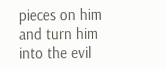pieces on him and turn him into the evil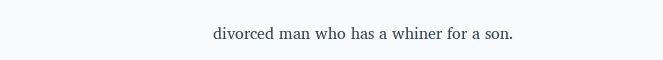divorced man who has a whiner for a son.